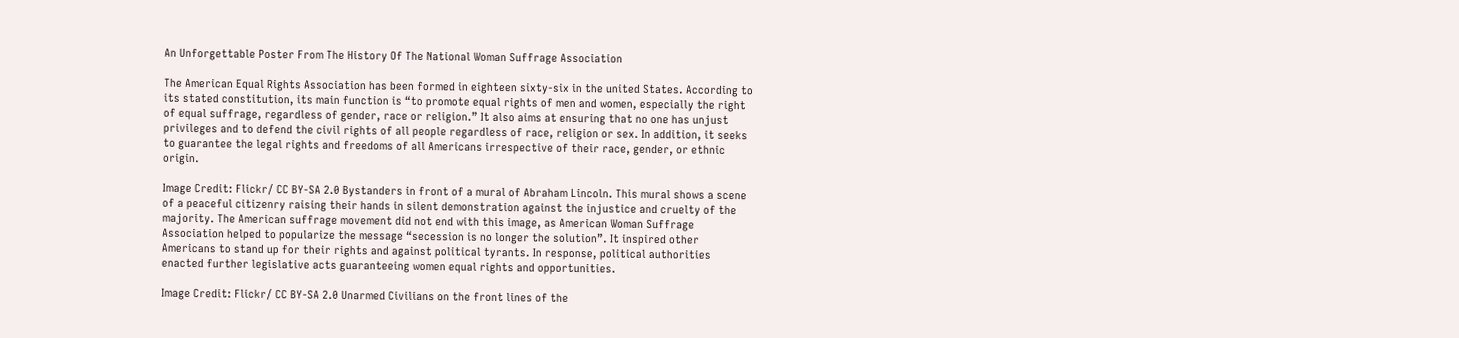An Unforgettable Poster From The History Of The National Woman Suffrage Association

The American Equal Rights Association has been formed in eighteen sixty-six in the united States. According to its stated constitution, its main function is “to promote equal rights of men and women, especially the right of equal suffrage, regardless of gender, race or religion.” It also aims at ensuring that no one has unjust privileges and to defend the civil rights of all people regardless of race, religion or sex. In addition, it seeks to guarantee the legal rights and freedoms of all Americans irrespective of their race, gender, or ethnic origin.

Image Credit: Flickr/ CC BY-SA 2.0 Bystanders in front of a mural of Abraham Lincoln. This mural shows a scene of a peaceful citizenry raising their hands in silent demonstration against the injustice and cruelty of the majority. The American suffrage movement did not end with this image, as American Woman Suffrage Association helped to popularize the message “secession is no longer the solution”. It inspired other Americans to stand up for their rights and against political tyrants. In response, political authorities enacted further legislative acts guaranteeing women equal rights and opportunities.

Image Credit: Flickr/ CC BY-SA 2.0 Unarmed Civilians on the front lines of the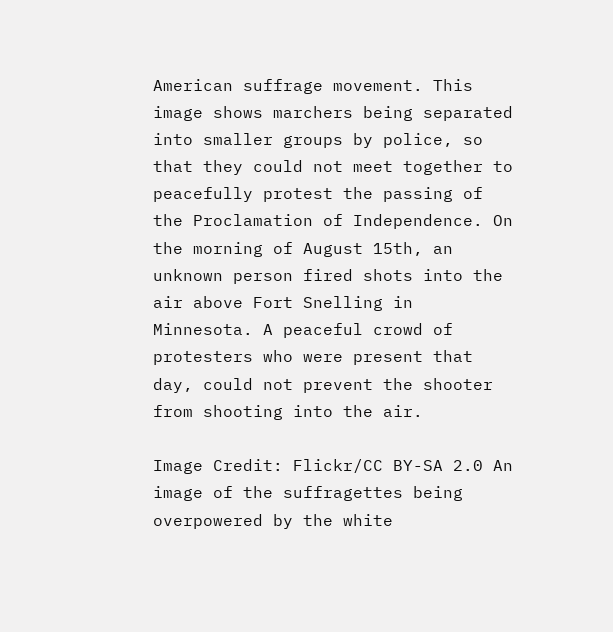American suffrage movement. This image shows marchers being separated into smaller groups by police, so that they could not meet together to peacefully protest the passing of the Proclamation of Independence. On the morning of August 15th, an unknown person fired shots into the air above Fort Snelling in Minnesota. A peaceful crowd of protesters who were present that day, could not prevent the shooter from shooting into the air.

Image Credit: Flickr/CC BY-SA 2.0 An image of the suffragettes being overpowered by the white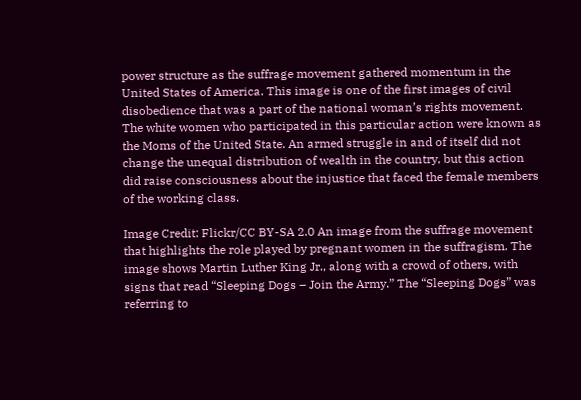power structure as the suffrage movement gathered momentum in the United States of America. This image is one of the first images of civil disobedience that was a part of the national woman’s rights movement. The white women who participated in this particular action were known as the Moms of the United State. An armed struggle in and of itself did not change the unequal distribution of wealth in the country, but this action did raise consciousness about the injustice that faced the female members of the working class.

Image Credit: Flickr/CC BY-SA 2.0 An image from the suffrage movement that highlights the role played by pregnant women in the suffragism. The image shows Martin Luther King Jr., along with a crowd of others, with signs that read “Sleeping Dogs – Join the Army.” The “Sleeping Dogs” was referring to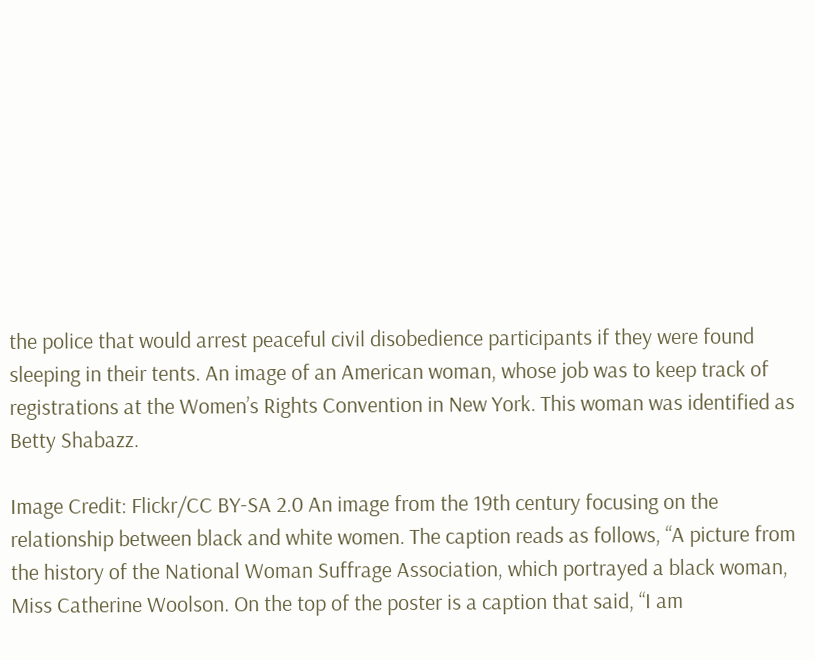the police that would arrest peaceful civil disobedience participants if they were found sleeping in their tents. An image of an American woman, whose job was to keep track of registrations at the Women’s Rights Convention in New York. This woman was identified as Betty Shabazz.

Image Credit: Flickr/CC BY-SA 2.0 An image from the 19th century focusing on the relationship between black and white women. The caption reads as follows, “A picture from the history of the National Woman Suffrage Association, which portrayed a black woman, Miss Catherine Woolson. On the top of the poster is a caption that said, “I am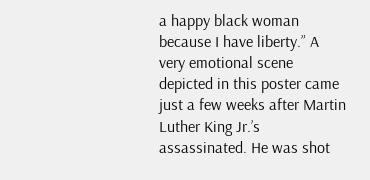a happy black woman because I have liberty.” A very emotional scene depicted in this poster came just a few weeks after Martin Luther King Jr.’s assassinated. He was shot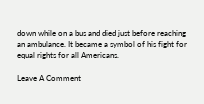down while on a bus and died just before reaching an ambulance. It became a symbol of his fight for equal rights for all Americans.

Leave A Comment